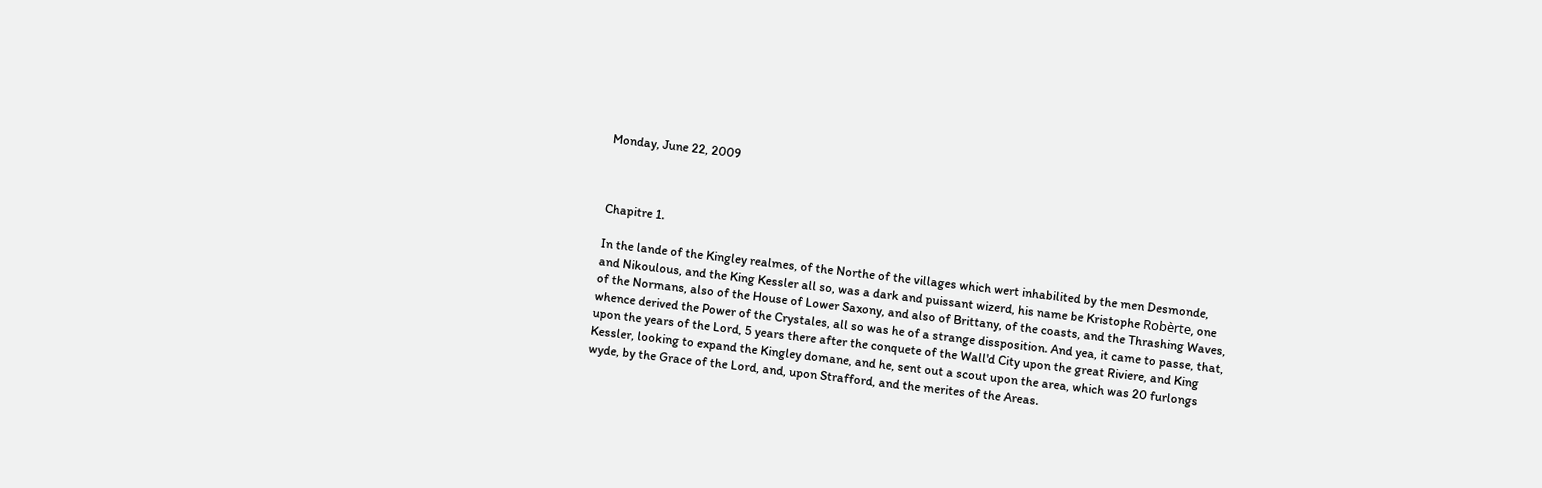Monday, June 22, 2009



Chapitre 1.

In the lande of the Kingley realmes, of the Northe of the villages which wert inhabilited by the men Desmonde, and Nikoulous, and the King Kessler all so, was a dark and puissant wizerd, his name be Kristophe Robèrte, one of the Normans, also of the House of Lower Saxony, and also of Brittany, of the coasts, and the Thrashing Waves, whence derived the Power of the Crystales, all so was he of a strange dissposition. And yea, it came to passe, that, upon the years of the Lord, 5 years there after the conquete of the Wall'd City upon the great Riviere, and King Kessler, looking to expand the Kingley domane, and he, sent out a scout upon the area, which was 20 furlongs wyde, by the Grace of the Lord, and, upon Strafford, and the merites of the Areas.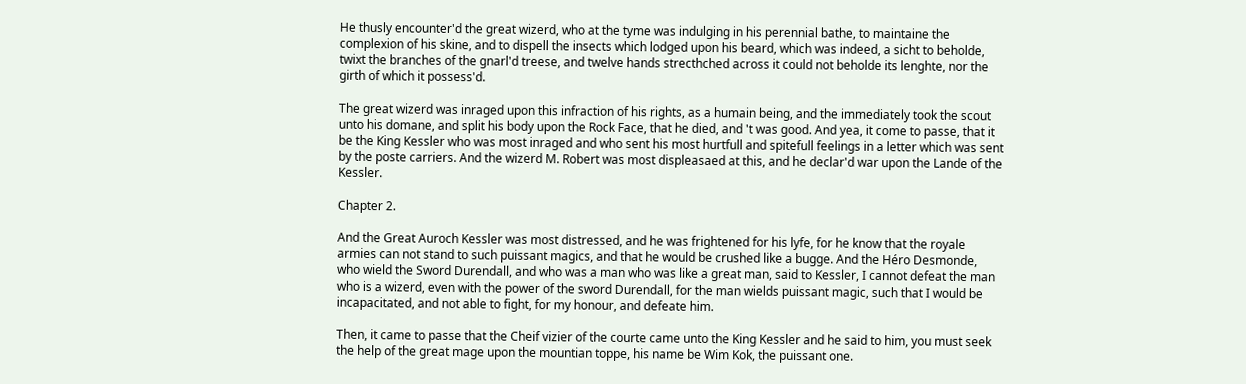He thusly encounter'd the great wizerd, who at the tyme was indulging in his perennial bathe, to maintaine the complexion of his skine, and to dispell the insects which lodged upon his beard, which was indeed, a sicht to beholde, twixt the branches of the gnarl'd treese, and twelve hands strecthched across it could not beholde its lenghte, nor the girth of which it possess'd.

The great wizerd was inraged upon this infraction of his rights, as a humain being, and the immediately took the scout unto his domane, and split his body upon the Rock Face, that he died, and 't was good. And yea, it come to passe, that it be the King Kessler who was most inraged and who sent his most hurtfull and spitefull feelings in a letter which was sent by the poste carriers. And the wizerd M. Robert was most displeasaed at this, and he declar'd war upon the Lande of the Kessler.

Chapter 2.

And the Great Auroch Kessler was most distressed, and he was frightened for his lyfe, for he know that the royale armies can not stand to such puissant magics, and that he would be crushed like a bugge. And the Héro Desmonde, who wield the Sword Durendall, and who was a man who was like a great man, said to Kessler, I cannot defeat the man who is a wizerd, even with the power of the sword Durendall, for the man wields puissant magic, such that I would be incapacitated, and not able to fight, for my honour, and defeate him.

Then, it came to passe that the Cheif vizier of the courte came unto the King Kessler and he said to him, you must seek the help of the great mage upon the mountian toppe, his name be Wim Kok, the puissant one.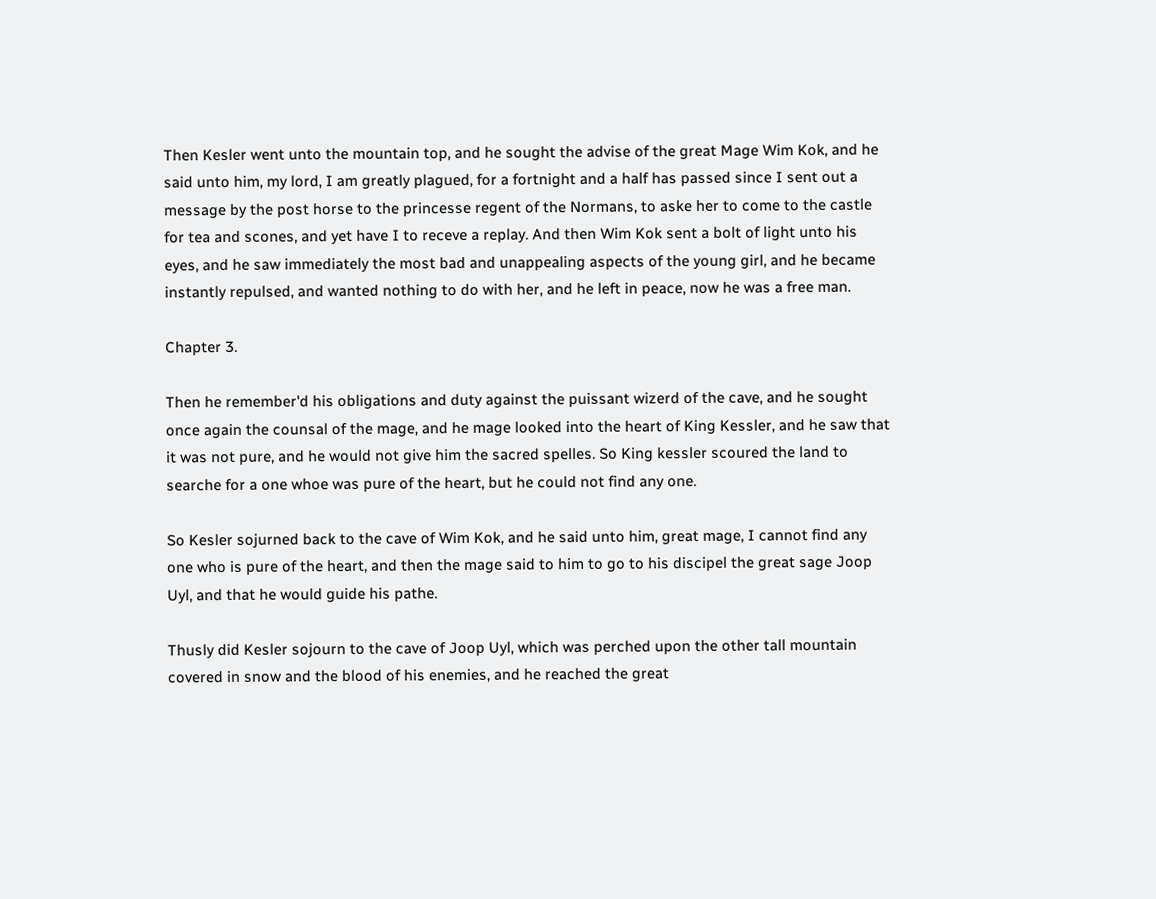Then Kesler went unto the mountain top, and he sought the advise of the great Mage Wim Kok, and he said unto him, my lord, I am greatly plagued, for a fortnight and a half has passed since I sent out a message by the post horse to the princesse regent of the Normans, to aske her to come to the castle for tea and scones, and yet have I to receve a replay. And then Wim Kok sent a bolt of light unto his eyes, and he saw immediately the most bad and unappealing aspects of the young girl, and he became instantly repulsed, and wanted nothing to do with her, and he left in peace, now he was a free man.

Chapter 3.

Then he remember'd his obligations and duty against the puissant wizerd of the cave, and he sought once again the counsal of the mage, and he mage looked into the heart of King Kessler, and he saw that it was not pure, and he would not give him the sacred spelles. So King kessler scoured the land to searche for a one whoe was pure of the heart, but he could not find any one.

So Kesler sojurned back to the cave of Wim Kok, and he said unto him, great mage, I cannot find any one who is pure of the heart, and then the mage said to him to go to his discipel the great sage Joop Uyl, and that he would guide his pathe.

Thusly did Kesler sojourn to the cave of Joop Uyl, which was perched upon the other tall mountain covered in snow and the blood of his enemies, and he reached the great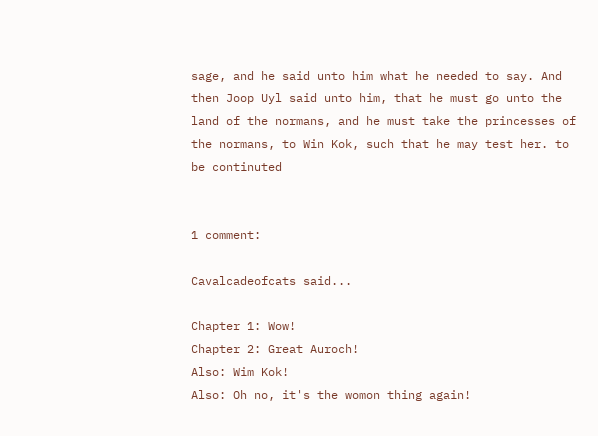sage, and he said unto him what he needed to say. And then Joop Uyl said unto him, that he must go unto the land of the normans, and he must take the princesses of the normans, to Win Kok, such that he may test her. to be continuted


1 comment:

Cavalcadeofcats said...

Chapter 1: Wow!
Chapter 2: Great Auroch!
Also: Wim Kok!
Also: Oh no, it's the womon thing again!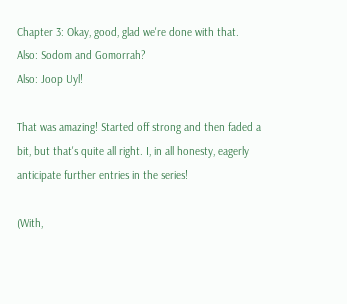Chapter 3: Okay, good, glad we're done with that.
Also: Sodom and Gomorrah?
Also: Joop Uyl!

That was amazing! Started off strong and then faded a bit, but that's quite all right. I, in all honesty, eagerly anticipate further entries in the series!

(With,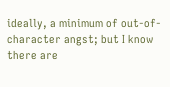ideally, a minimum of out-of-character angst; but I know there are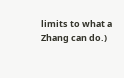limits to what a Zhang can do.)